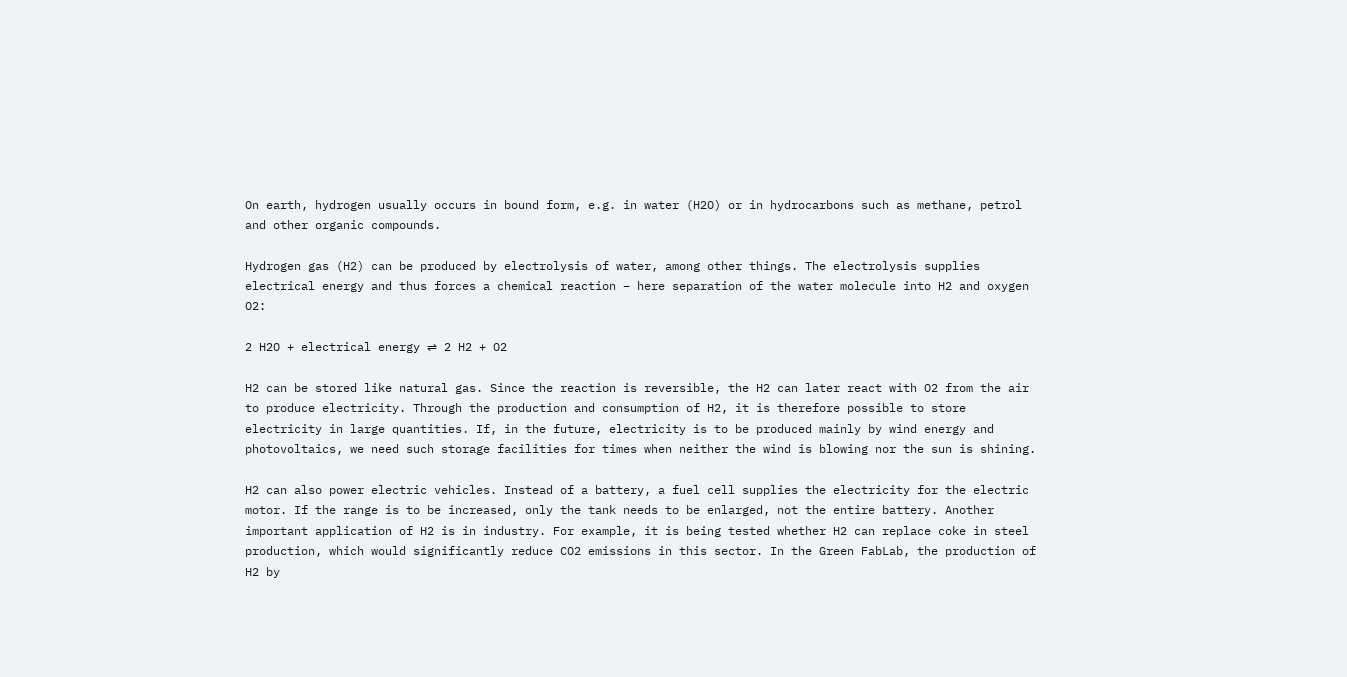On earth, hydrogen usually occurs in bound form, e.g. in water (H2O) or in hydrocarbons such as methane, petrol and other organic compounds.

Hydrogen gas (H2) can be produced by electrolysis of water, among other things. The electrolysis supplies electrical energy and thus forces a chemical reaction – here separation of the water molecule into H2 and oxygen O2:

2 H2O + electrical energy ⇌ 2 H2 + O2

H2 can be stored like natural gas. Since the reaction is reversible, the H2 can later react with O2 from the air to produce electricity. Through the production and consumption of H2, it is therefore possible to store electricity in large quantities. If, in the future, electricity is to be produced mainly by wind energy and photovoltaics, we need such storage facilities for times when neither the wind is blowing nor the sun is shining.

H2 can also power electric vehicles. Instead of a battery, a fuel cell supplies the electricity for the electric motor. If the range is to be increased, only the tank needs to be enlarged, not the entire battery. Another important application of H2 is in industry. For example, it is being tested whether H2 can replace coke in steel production, which would significantly reduce CO2 emissions in this sector. In the Green FabLab, the production of H2 by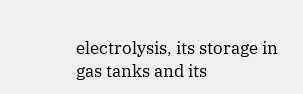electrolysis, its storage in gas tanks and its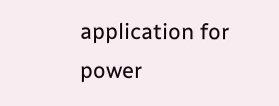application for power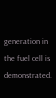generation in the fuel cell is demonstrated.